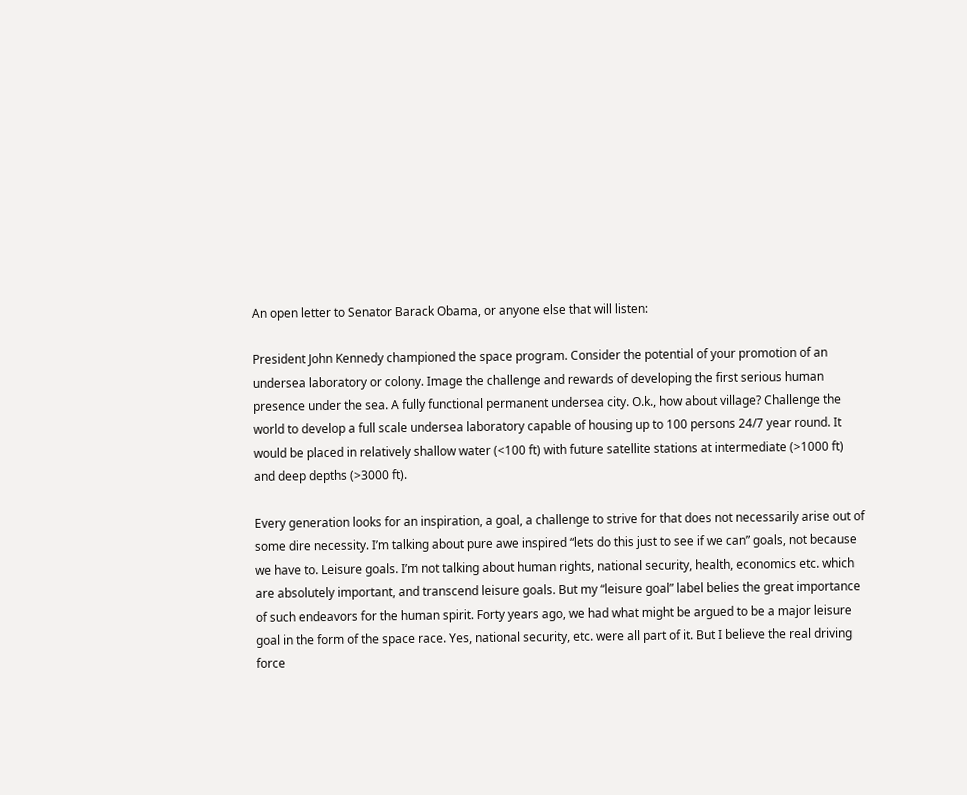An open letter to Senator Barack Obama, or anyone else that will listen:

President John Kennedy championed the space program. Consider the potential of your promotion of an undersea laboratory or colony. Image the challenge and rewards of developing the first serious human presence under the sea. A fully functional permanent undersea city. O.k., how about village? Challenge the world to develop a full scale undersea laboratory capable of housing up to 100 persons 24/7 year round. It would be placed in relatively shallow water (<100 ft) with future satellite stations at intermediate (>1000 ft) and deep depths (>3000 ft).

Every generation looks for an inspiration, a goal, a challenge to strive for that does not necessarily arise out of some dire necessity. I’m talking about pure awe inspired “lets do this just to see if we can” goals, not because we have to. Leisure goals. I’m not talking about human rights, national security, health, economics etc. which are absolutely important, and transcend leisure goals. But my “leisure goal” label belies the great importance of such endeavors for the human spirit. Forty years ago, we had what might be argued to be a major leisure goal in the form of the space race. Yes, national security, etc. were all part of it. But I believe the real driving force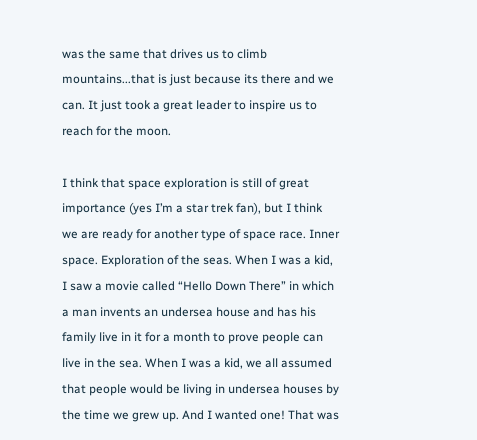was the same that drives us to climb mountains...that is just because its there and we can. It just took a great leader to inspire us to reach for the moon.

I think that space exploration is still of great importance (yes I’m a star trek fan), but I think we are ready for another type of space race. Inner space. Exploration of the seas. When I was a kid, I saw a movie called “Hello Down There” in which a man invents an undersea house and has his family live in it for a month to prove people can live in the sea. When I was a kid, we all assumed that people would be living in undersea houses by the time we grew up. And I wanted one! That was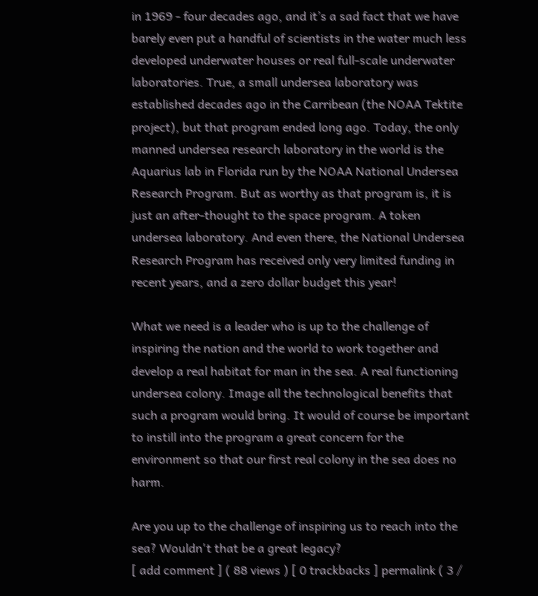in 1969 - four decades ago, and it’s a sad fact that we have barely even put a handful of scientists in the water much less developed underwater houses or real full-scale underwater laboratories. True, a small undersea laboratory was established decades ago in the Carribean (the NOAA Tektite project), but that program ended long ago. Today, the only manned undersea research laboratory in the world is the Aquarius lab in Florida run by the NOAA National Undersea Research Program. But as worthy as that program is, it is just an after-thought to the space program. A token undersea laboratory. And even there, the National Undersea Research Program has received only very limited funding in recent years, and a zero dollar budget this year!

What we need is a leader who is up to the challenge of inspiring the nation and the world to work together and develop a real habitat for man in the sea. A real functioning undersea colony. Image all the technological benefits that such a program would bring. It would of course be important to instill into the program a great concern for the environment so that our first real colony in the sea does no harm.

Are you up to the challenge of inspiring us to reach into the sea? Wouldn't that be a great legacy?
[ add comment ] ( 88 views ) [ 0 trackbacks ] permalink ( 3 /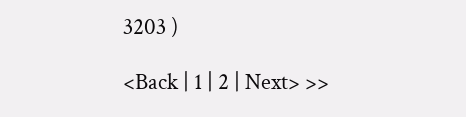3203 )

<Back | 1 | 2 | Next> >>